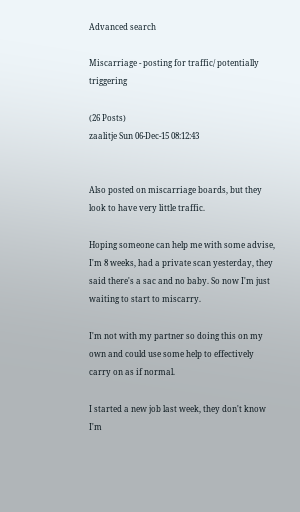Advanced search

Miscarriage - posting for traffic/ potentially triggering

(26 Posts)
zaalitje Sun 06-Dec-15 08:12:43


Also posted on miscarriage boards, but they look to have very little traffic.

Hoping someone can help me with some advise,
I'm 8 weeks, had a private scan yesterday, they said there's a sac and no baby. So now I'm just waiting to start to miscarry.

I'm not with my partner so doing this on my own and could use some help to effectively carry on as if normal.

I started a new job last week, they don't know I'm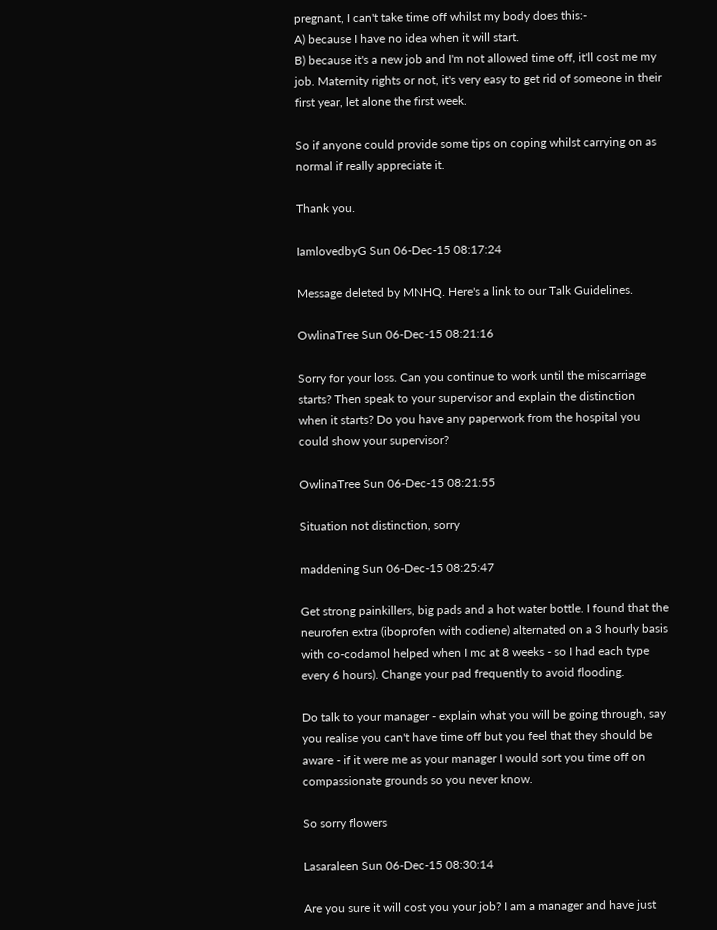pregnant, I can't take time off whilst my body does this:-
A) because I have no idea when it will start.
B) because it's a new job and I'm not allowed time off, it'll cost me my job. Maternity rights or not, it's very easy to get rid of someone in their first year, let alone the first week.

So if anyone could provide some tips on coping whilst carrying on as normal if really appreciate it.

Thank you.

IamlovedbyG Sun 06-Dec-15 08:17:24

Message deleted by MNHQ. Here's a link to our Talk Guidelines.

OwlinaTree Sun 06-Dec-15 08:21:16

Sorry for your loss. Can you continue to work until the miscarriage starts? Then speak to your supervisor and explain the distinction when it starts? Do you have any paperwork from the hospital you could show your supervisor?

OwlinaTree Sun 06-Dec-15 08:21:55

Situation not distinction, sorry

maddening Sun 06-Dec-15 08:25:47

Get strong painkillers, big pads and a hot water bottle. I found that the neurofen extra (iboprofen with codiene) alternated on a 3 hourly basis with co-codamol helped when I mc at 8 weeks - so I had each type every 6 hours). Change your pad frequently to avoid flooding.

Do talk to your manager - explain what you will be going through, say you realise you can't have time off but you feel that they should be aware - if it were me as your manager I would sort you time off on compassionate grounds so you never know.

So sorry flowers

Lasaraleen Sun 06-Dec-15 08:30:14

Are you sure it will cost you your job? I am a manager and have just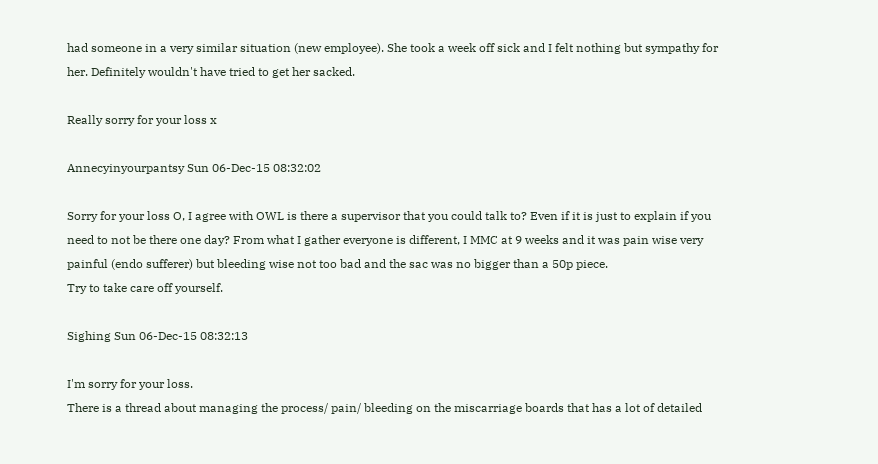had someone in a very similar situation (new employee). She took a week off sick and I felt nothing but sympathy for her. Definitely wouldn't have tried to get her sacked.

Really sorry for your loss x

Annecyinyourpantsy Sun 06-Dec-15 08:32:02

Sorry for your loss O, I agree with OWL is there a supervisor that you could talk to? Even if it is just to explain if you need to not be there one day? From what I gather everyone is different, I MMC at 9 weeks and it was pain wise very painful (endo sufferer) but bleeding wise not too bad and the sac was no bigger than a 50p piece.
Try to take care off yourself.

Sighing Sun 06-Dec-15 08:32:13

I'm sorry for your loss.
There is a thread about managing the process/ pain/ bleeding on the miscarriage boards that has a lot of detailed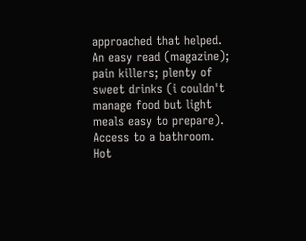approached that helped.
An easy read (magazine); pain killers; plenty of sweet drinks (i couldn't manage food but light meals easy to prepare).
Access to a bathroom.
Hot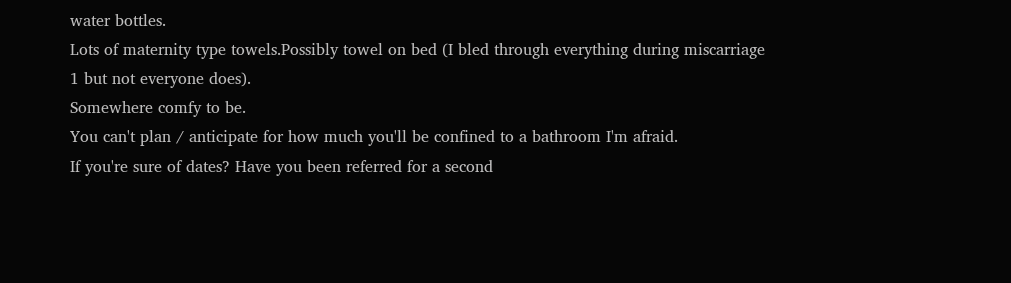water bottles.
Lots of maternity type towels.Possibly towel on bed (I bled through everything during miscarriage 1 but not everyone does).
Somewhere comfy to be.
You can't plan / anticipate for how much you'll be confined to a bathroom I'm afraid.
If you're sure of dates? Have you been referred for a second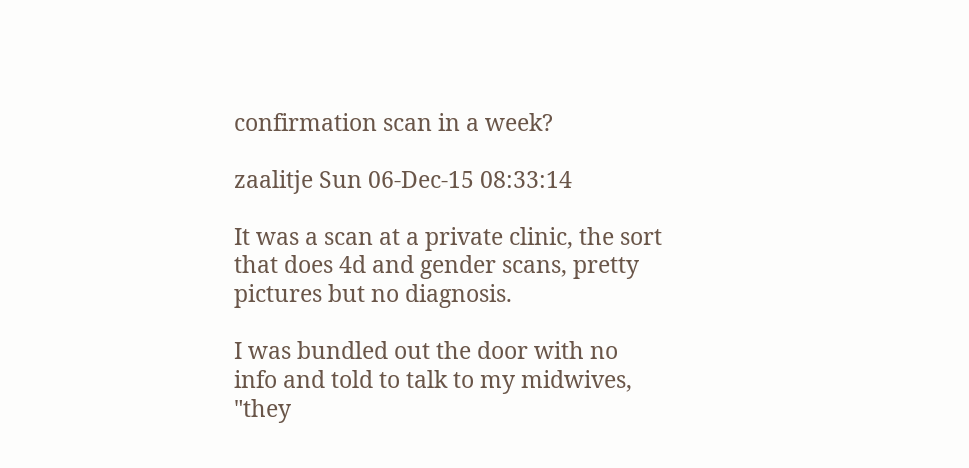confirmation scan in a week?

zaalitje Sun 06-Dec-15 08:33:14

It was a scan at a private clinic, the sort that does 4d and gender scans, pretty pictures but no diagnosis.

I was bundled out the door with no info and told to talk to my midwives, "they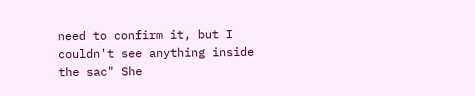need to confirm it, but I couldn't see anything inside the sac" She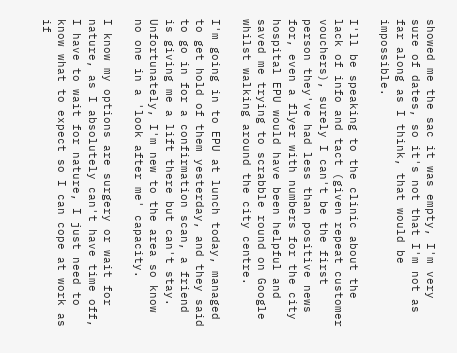showed me the sac it was empty, I'm very sure of dates, so it's not that I'm not as far along as I think, that would be impossible.

I'll be speaking to the clinic about the lack of info and tact (given repeat customer vouchers), surely I can't be the first person they've had less than positive news for, even a flyer with numbers for the city hospital EPU would have been helpful and saved me trying to scrabble round on Google whilst walking around the city centre.

I'm going in to EPU at lunch today, managed to get hold of them yesterday, and they said to go in for a confirmation scan, a friend is giving me a lift there but can't stay. Unfortunately, I'm new to the area so know no one in a 'look after me' capacity.

I know my options are surgery or wait for nature, as I absolutely can't have time off, I have to wait for nature, I just need to know what to expect so I can cope at work as if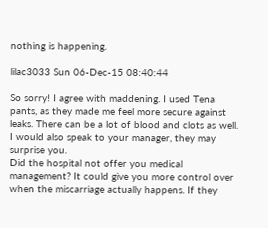nothing is happening.

lilac3033 Sun 06-Dec-15 08:40:44

So sorry! I agree with maddening. I used Tena pants, as they made me feel more secure against leaks. There can be a lot of blood and clots as well.
I would also speak to your manager, they may surprise you.
Did the hospital not offer you medical management? It could give you more control over when the miscarriage actually happens. If they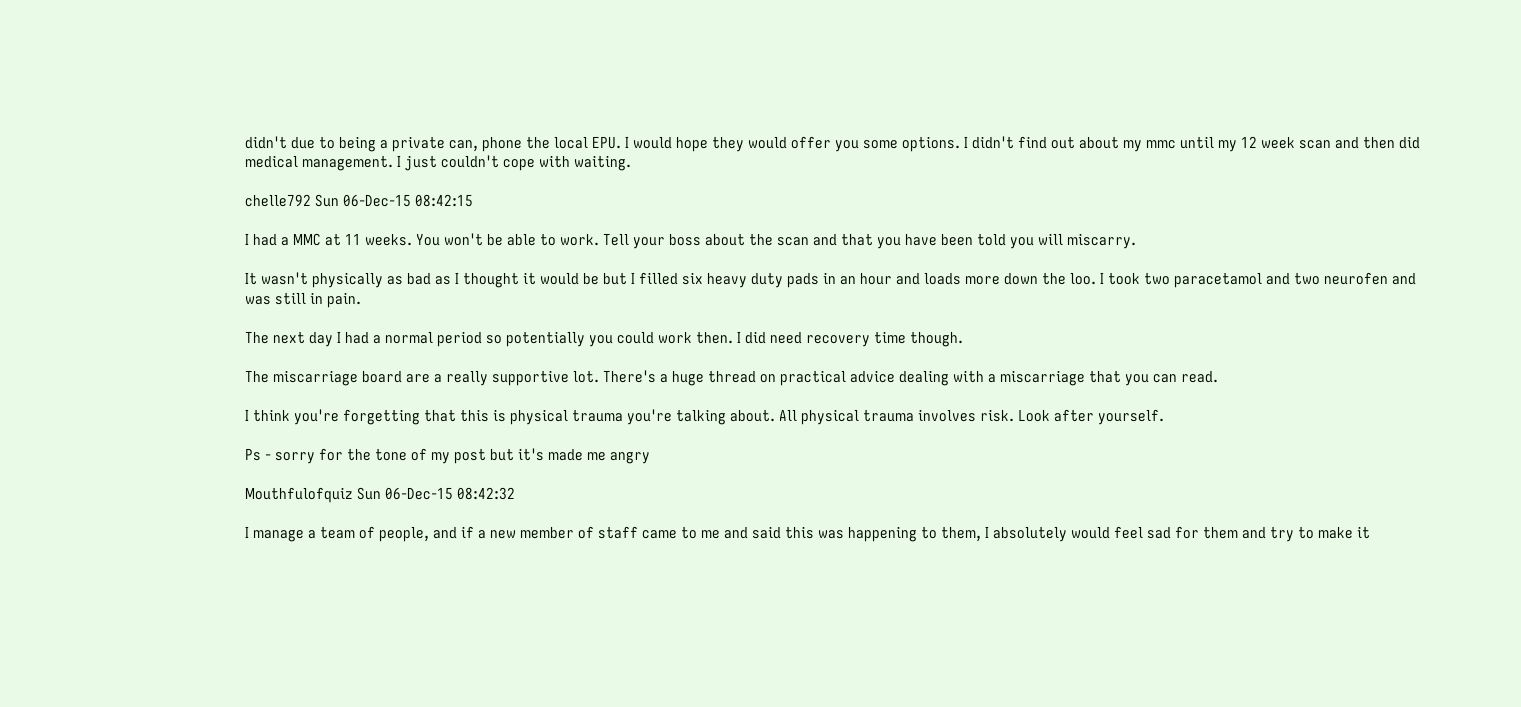didn't due to being a private can, phone the local EPU. I would hope they would offer you some options. I didn't find out about my mmc until my 12 week scan and then did medical management. I just couldn't cope with waiting.

chelle792 Sun 06-Dec-15 08:42:15

I had a MMC at 11 weeks. You won't be able to work. Tell your boss about the scan and that you have been told you will miscarry.

It wasn't physically as bad as I thought it would be but I filled six heavy duty pads in an hour and loads more down the loo. I took two paracetamol and two neurofen and was still in pain.

The next day I had a normal period so potentially you could work then. I did need recovery time though.

The miscarriage board are a really supportive lot. There's a huge thread on practical advice dealing with a miscarriage that you can read.

I think you're forgetting that this is physical trauma you're talking about. All physical trauma involves risk. Look after yourself.

Ps - sorry for the tone of my post but it's made me angry

Mouthfulofquiz Sun 06-Dec-15 08:42:32

I manage a team of people, and if a new member of staff came to me and said this was happening to them, I absolutely would feel sad for them and try to make it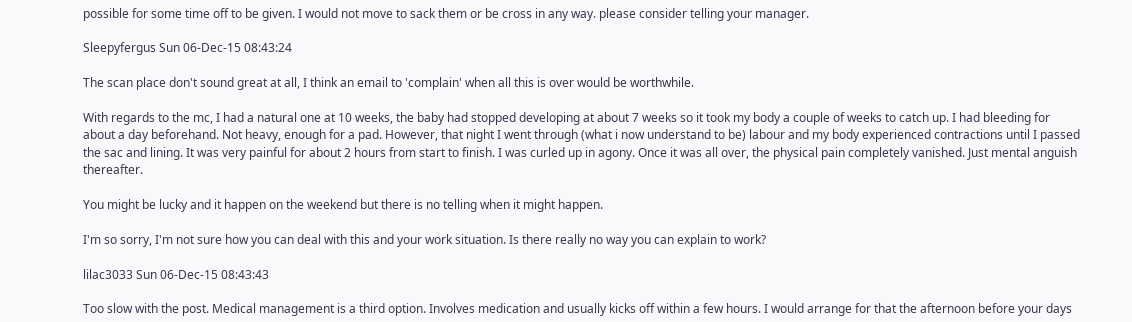possible for some time off to be given. I would not move to sack them or be cross in any way. please consider telling your manager.

Sleepyfergus Sun 06-Dec-15 08:43:24

The scan place don't sound great at all, I think an email to 'complain' when all this is over would be worthwhile.

With regards to the mc, I had a natural one at 10 weeks, the baby had stopped developing at about 7 weeks so it took my body a couple of weeks to catch up. I had bleeding for about a day beforehand. Not heavy, enough for a pad. However, that night I went through (what i now understand to be) labour and my body experienced contractions until I passed the sac and lining. It was very painful for about 2 hours from start to finish. I was curled up in agony. Once it was all over, the physical pain completely vanished. Just mental anguish thereafter.

You might be lucky and it happen on the weekend but there is no telling when it might happen.

I'm so sorry, I'm not sure how you can deal with this and your work situation. Is there really no way you can explain to work?

lilac3033 Sun 06-Dec-15 08:43:43

Too slow with the post. Medical management is a third option. Involves medication and usually kicks off within a few hours. I would arrange for that the afternoon before your days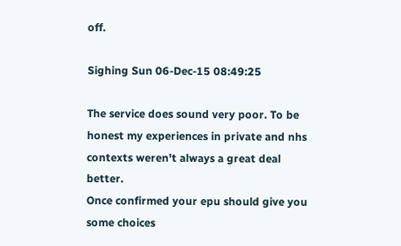off.

Sighing Sun 06-Dec-15 08:49:25

The service does sound very poor. To be honest my experiences in private and nhs contexts weren't always a great deal better.
Once confirmed your epu should give you some choices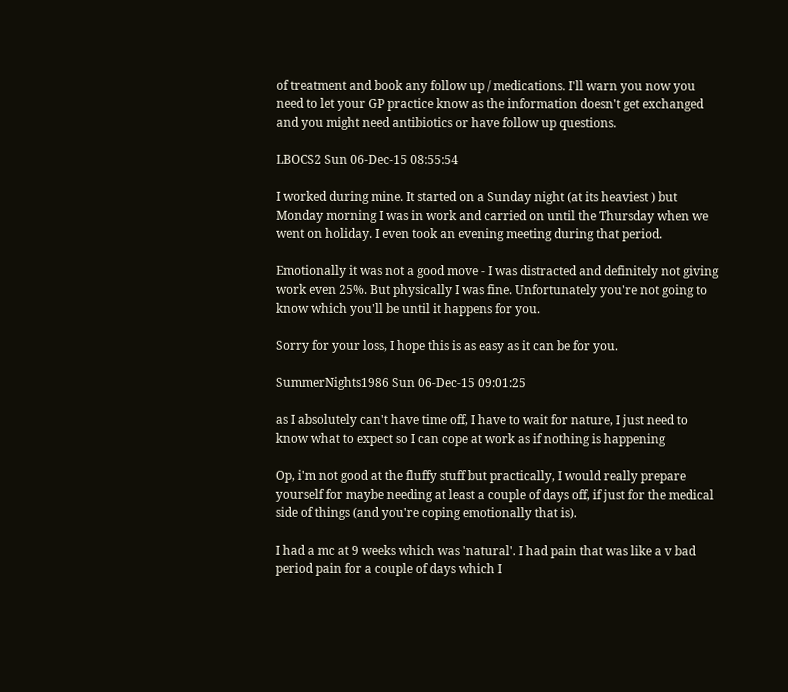of treatment and book any follow up / medications. I'll warn you now you need to let your GP practice know as the information doesn't get exchanged and you might need antibiotics or have follow up questions.

LBOCS2 Sun 06-Dec-15 08:55:54

I worked during mine. It started on a Sunday night (at its heaviest ) but Monday morning I was in work and carried on until the Thursday when we went on holiday. I even took an evening meeting during that period.

Emotionally it was not a good move - I was distracted and definitely not giving work even 25%. But physically I was fine. Unfortunately you're not going to know which you'll be until it happens for you.

Sorry for your loss, I hope this is as easy as it can be for you.

SummerNights1986 Sun 06-Dec-15 09:01:25

as I absolutely can't have time off, I have to wait for nature, I just need to know what to expect so I can cope at work as if nothing is happening

Op, i'm not good at the fluffy stuff but practically, I would really prepare yourself for maybe needing at least a couple of days off, if just for the medical side of things (and you're coping emotionally that is).

I had a mc at 9 weeks which was 'natural'. I had pain that was like a v bad period pain for a couple of days which I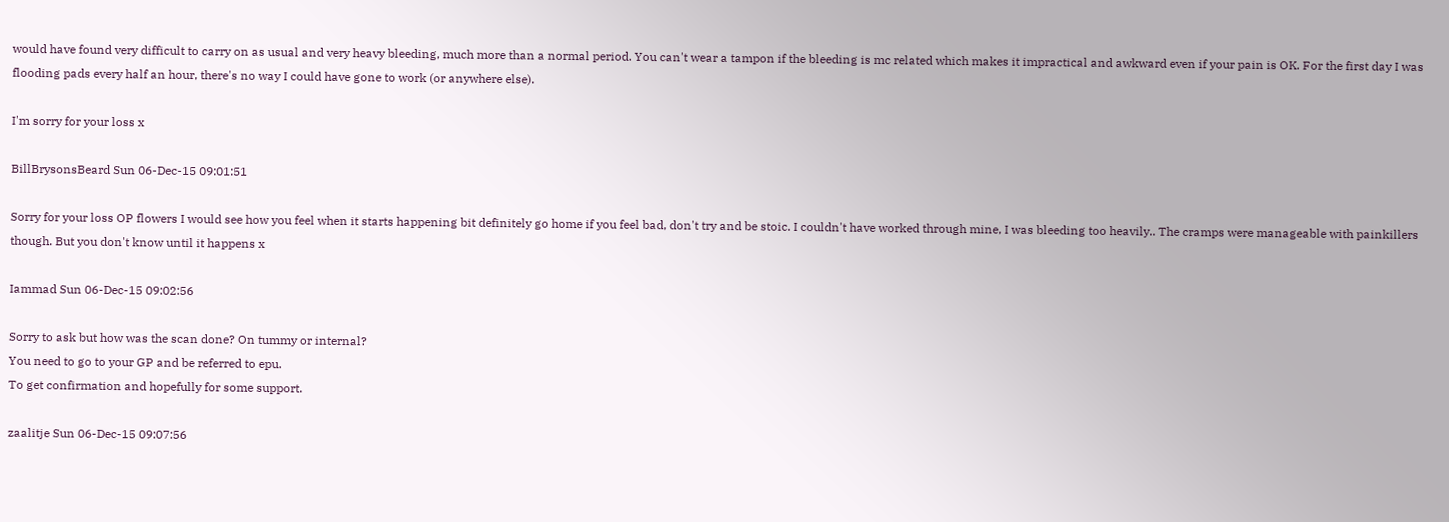would have found very difficult to carry on as usual and very heavy bleeding, much more than a normal period. You can't wear a tampon if the bleeding is mc related which makes it impractical and awkward even if your pain is OK. For the first day I was flooding pads every half an hour, there's no way I could have gone to work (or anywhere else).

I'm sorry for your loss x

BillBrysonsBeard Sun 06-Dec-15 09:01:51

Sorry for your loss OP flowers I would see how you feel when it starts happening bit definitely go home if you feel bad, don't try and be stoic. I couldn't have worked through mine, I was bleeding too heavily.. The cramps were manageable with painkillers though. But you don't know until it happens x

Iammad Sun 06-Dec-15 09:02:56

Sorry to ask but how was the scan done? On tummy or internal?
You need to go to your GP and be referred to epu.
To get confirmation and hopefully for some support.

zaalitje Sun 06-Dec-15 09:07:56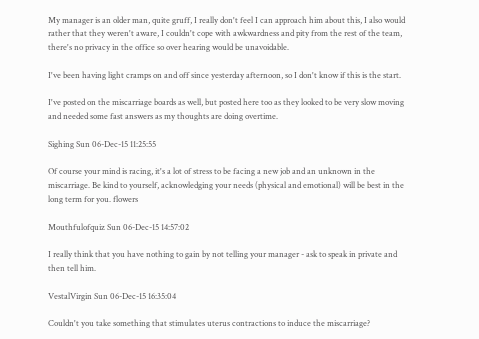My manager is an older man, quite gruff, I really don't feel I can approach him about this, I also would rather that they weren't aware, I couldn't cope with awkwardness and pity from the rest of the team, there's no privacy in the office so over hearing would be unavoidable.

I've been having light cramps on and off since yesterday afternoon, so I don't know if this is the start.

I've posted on the miscarriage boards as well, but posted here too as they looked to be very slow moving and needed some fast answers as my thoughts are doing overtime.

Sighing Sun 06-Dec-15 11:25:55

Of course your mind is racing, it's a lot of stress to be facing a new job and an unknown in the miscarriage. Be kind to yourself, acknowledging your needs (physical and emotional) will be best in the long term for you. flowers

Mouthfulofquiz Sun 06-Dec-15 14:57:02

I really think that you have nothing to gain by not telling your manager - ask to speak in private and then tell him.

VestalVirgin Sun 06-Dec-15 16:35:04

Couldn't you take something that stimulates uterus contractions to induce the miscarriage?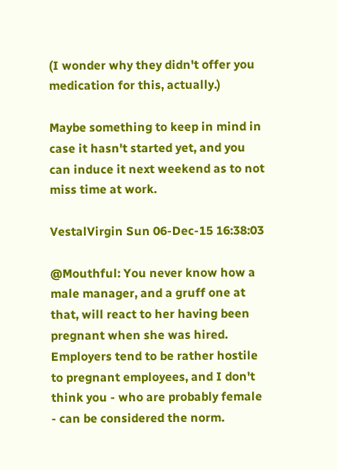(I wonder why they didn't offer you medication for this, actually.)

Maybe something to keep in mind in case it hasn't started yet, and you can induce it next weekend as to not miss time at work.

VestalVirgin Sun 06-Dec-15 16:38:03

@Mouthful: You never know how a male manager, and a gruff one at that, will react to her having been pregnant when she was hired. Employers tend to be rather hostile to pregnant employees, and I don't think you - who are probably female - can be considered the norm.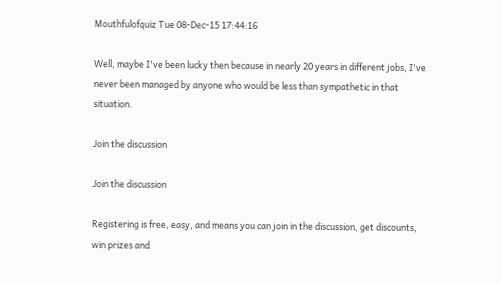Mouthfulofquiz Tue 08-Dec-15 17:44:16

Well, maybe I've been lucky then because in nearly 20 years in different jobs, I've never been managed by anyone who would be less than sympathetic in that situation.

Join the discussion

Join the discussion

Registering is free, easy, and means you can join in the discussion, get discounts, win prizes and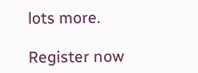lots more.

Register now